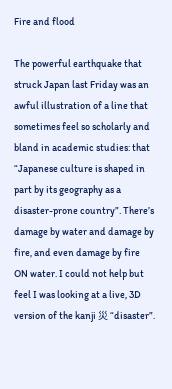Fire and flood

The powerful earthquake that struck Japan last Friday was an awful illustration of a line that sometimes feel so scholarly and bland in academic studies: that “Japanese culture is shaped in part by its geography as a disaster-prone country”. There’s damage by water and damage by fire, and even damage by fire ON water. I could not help but feel I was looking at a live, 3D version of the kanji 災 “disaster”.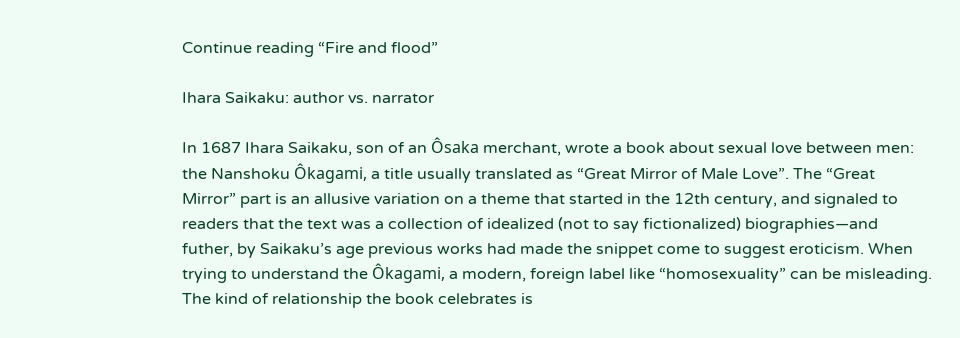Continue reading “Fire and flood”

Ihara Saikaku: author vs. narrator

In 1687 Ihara Saikaku, son of an Ôsaka merchant, wrote a book about sexual love between men: the Nanshoku Ôkagami, a title usually translated as “Great Mirror of Male Love”. The “Great Mirror” part is an allusive variation on a theme that started in the 12th century, and signaled to readers that the text was a collection of idealized (not to say fictionalized) biographies—and futher, by Saikaku’s age previous works had made the snippet come to suggest eroticism. When trying to understand the Ôkagami, a modern, foreign label like “homosexuality” can be misleading. The kind of relationship the book celebrates is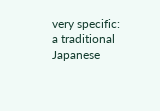very specific: a traditional Japanese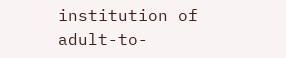institution of adult-to-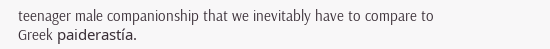teenager male companionship that we inevitably have to compare to Greek paiderastía.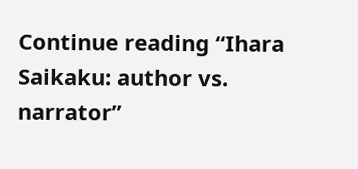Continue reading “Ihara Saikaku: author vs. narrator”